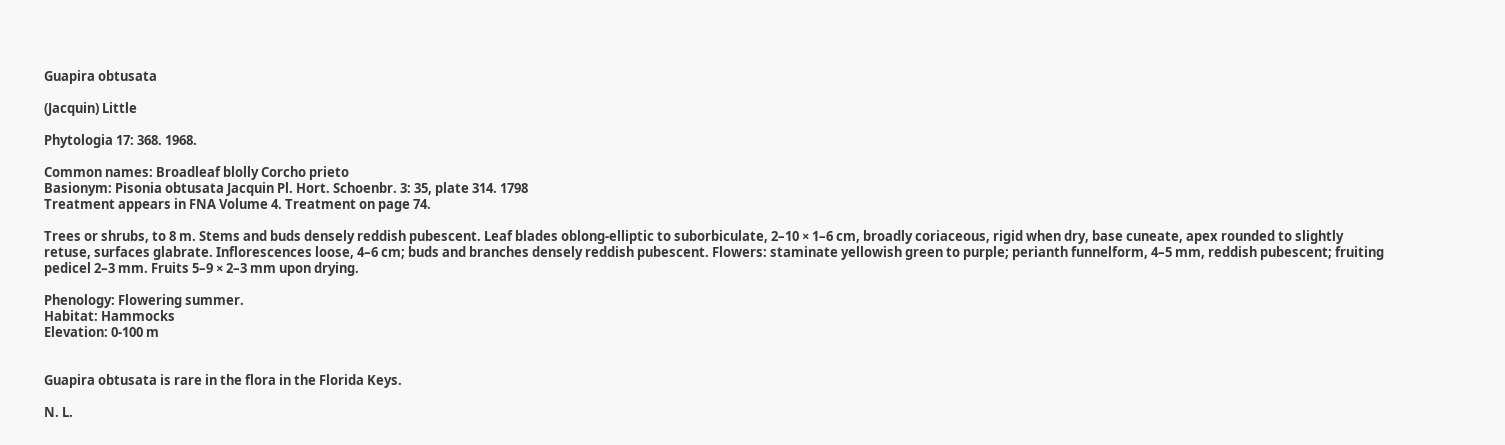Guapira obtusata

(Jacquin) Little

Phytologia 17: 368. 1968.

Common names: Broadleaf blolly Corcho prieto
Basionym: Pisonia obtusata Jacquin Pl. Hort. Schoenbr. 3: 35, plate 314. 1798
Treatment appears in FNA Volume 4. Treatment on page 74.

Trees or shrubs, to 8 m. Stems and buds densely reddish pubescent. Leaf blades oblong-elliptic to suborbiculate, 2–10 × 1–6 cm, broadly coriaceous, rigid when dry, base cuneate, apex rounded to slightly retuse, surfaces glabrate. Inflorescences loose, 4–6 cm; buds and branches densely reddish pubescent. Flowers: staminate yellowish green to purple; perianth funnelform, 4–5 mm, reddish pubescent; fruiting pedicel 2–3 mm. Fruits 5–9 × 2–3 mm upon drying.

Phenology: Flowering summer.
Habitat: Hammocks
Elevation: 0-100 m


Guapira obtusata is rare in the flora in the Florida Keys.

N. L.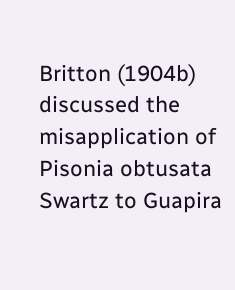Britton (1904b) discussed the misapplication of Pisonia obtusata Swartz to Guapira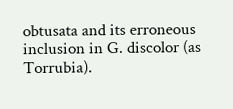obtusata and its erroneous inclusion in G. discolor (as Torrubia).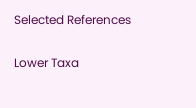Selected References


Lower Taxa